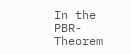In the PBR-Theorem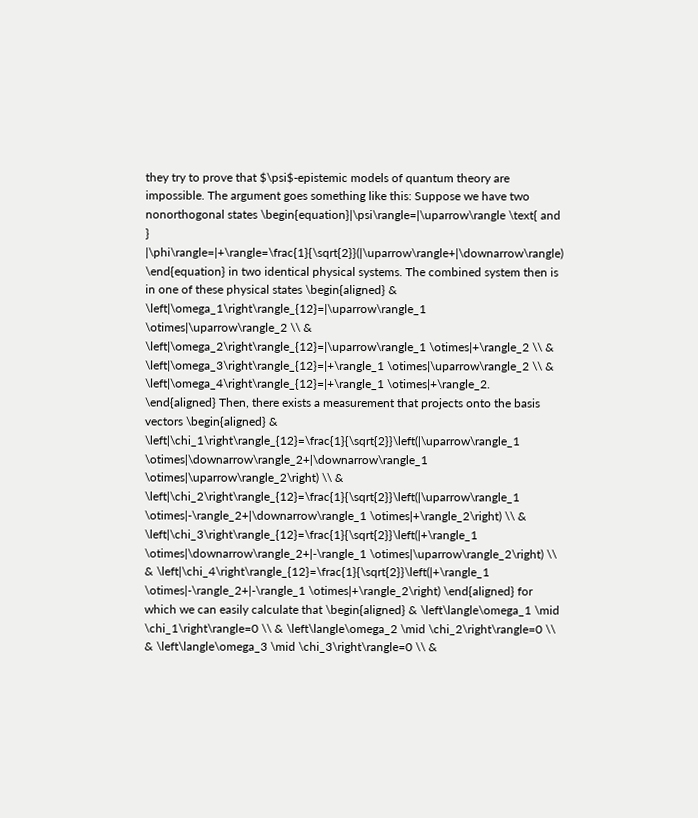they try to prove that $\psi$-epistemic models of quantum theory are impossible. The argument goes something like this: Suppose we have two nonorthogonal states \begin{equation}|\psi\rangle=|\uparrow\rangle \text{ and } |\phi\rangle=|+\rangle=\frac{1}{\sqrt{2}}(|\uparrow\rangle+|\downarrow\rangle) \end{equation} in two identical physical systems. The combined system then is in one of these physical states \begin{aligned} & \left|\omega_1\right\rangle_{12}=|\uparrow\rangle_1 \otimes|\uparrow\rangle_2 \\ & \left|\omega_2\right\rangle_{12}=|\uparrow\rangle_1 \otimes|+\rangle_2 \\ & \left|\omega_3\right\rangle_{12}=|+\rangle_1 \otimes|\uparrow\rangle_2 \\ & \left|\omega_4\right\rangle_{12}=|+\rangle_1 \otimes|+\rangle_2. \end{aligned} Then, there exists a measurement that projects onto the basis vectors \begin{aligned} & \left|\chi_1\right\rangle_{12}=\frac{1}{\sqrt{2}}\left(|\uparrow\rangle_1 \otimes|\downarrow\rangle_2+|\downarrow\rangle_1 \otimes|\uparrow\rangle_2\right) \\ & \left|\chi_2\right\rangle_{12}=\frac{1}{\sqrt{2}}\left(|\uparrow\rangle_1 \otimes|-\rangle_2+|\downarrow\rangle_1 \otimes|+\rangle_2\right) \\ & \left|\chi_3\right\rangle_{12}=\frac{1}{\sqrt{2}}\left(|+\rangle_1 \otimes|\downarrow\rangle_2+|-\rangle_1 \otimes|\uparrow\rangle_2\right) \\ & \left|\chi_4\right\rangle_{12}=\frac{1}{\sqrt{2}}\left(|+\rangle_1 \otimes|-\rangle_2+|-\rangle_1 \otimes|+\rangle_2\right) \end{aligned} for which we can easily calculate that \begin{aligned} & \left\langle\omega_1 \mid \chi_1\right\rangle=0 \\ & \left\langle\omega_2 \mid \chi_2\right\rangle=0 \\ & \left\langle\omega_3 \mid \chi_3\right\rangle=0 \\ &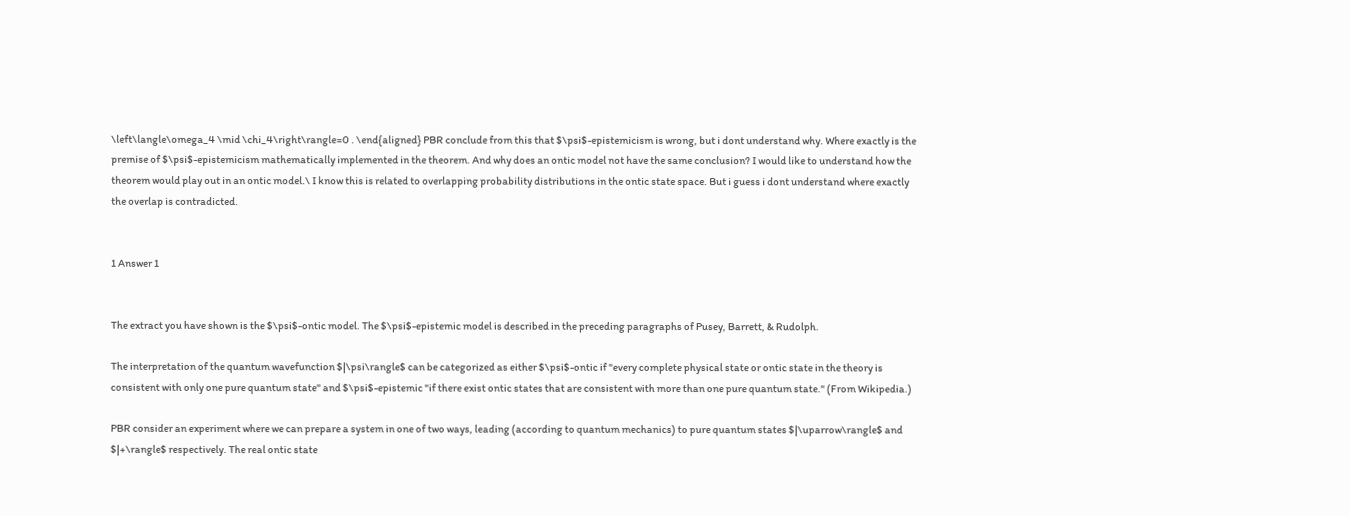\left\langle\omega_4 \mid \chi_4\right\rangle=0 . \end{aligned} PBR conclude from this that $\psi$-epistemicism is wrong, but i dont understand why. Where exactly is the premise of $\psi$-epistemicism mathematically implemented in the theorem. And why does an ontic model not have the same conclusion? I would like to understand how the theorem would play out in an ontic model.\ I know this is related to overlapping probability distributions in the ontic state space. But i guess i dont understand where exactly the overlap is contradicted.


1 Answer 1


The extract you have shown is the $\psi$-ontic model. The $\psi$-epistemic model is described in the preceding paragraphs of Pusey, Barrett, & Rudolph.

The interpretation of the quantum wavefunction $|\psi\rangle$ can be categorized as either $\psi$-ontic if "every complete physical state or ontic state in the theory is consistent with only one pure quantum state" and $\psi$-epistemic "if there exist ontic states that are consistent with more than one pure quantum state." (From Wikipedia.)

PBR consider an experiment where we can prepare a system in one of two ways, leading (according to quantum mechanics) to pure quantum states $|\uparrow\rangle$ and $|+\rangle$ respectively. The real ontic state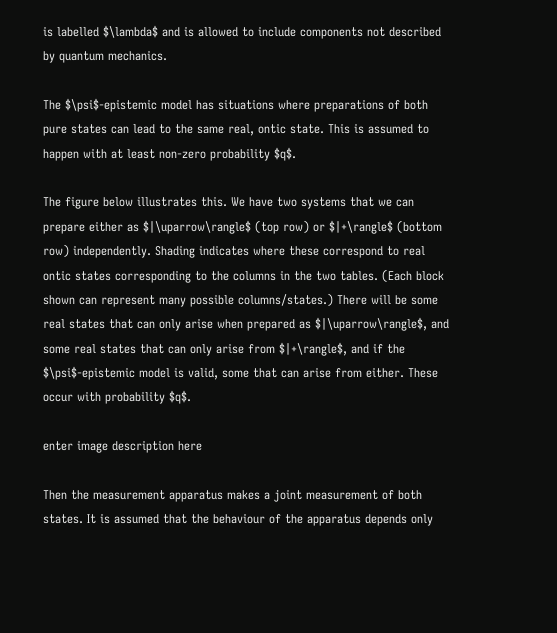is labelled $\lambda$ and is allowed to include components not described by quantum mechanics.

The $\psi$-epistemic model has situations where preparations of both pure states can lead to the same real, ontic state. This is assumed to happen with at least non-zero probability $q$.

The figure below illustrates this. We have two systems that we can prepare either as $|\uparrow\rangle$ (top row) or $|+\rangle$ (bottom row) independently. Shading indicates where these correspond to real ontic states corresponding to the columns in the two tables. (Each block shown can represent many possible columns/states.) There will be some real states that can only arise when prepared as $|\uparrow\rangle$, and some real states that can only arise from $|+\rangle$, and if the $\psi$-epistemic model is valid, some that can arise from either. These occur with probability $q$.

enter image description here

Then the measurement apparatus makes a joint measurement of both states. It is assumed that the behaviour of the apparatus depends only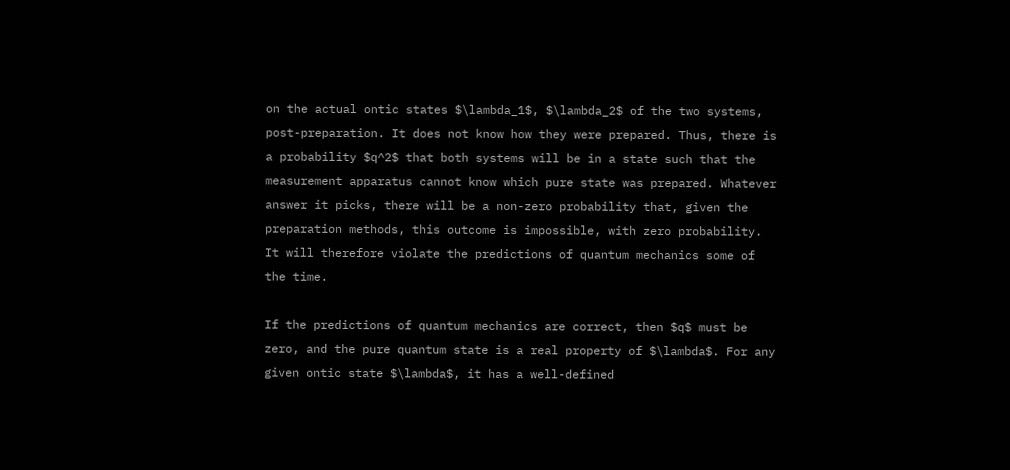on the actual ontic states $\lambda_1$, $\lambda_2$ of the two systems, post-preparation. It does not know how they were prepared. Thus, there is a probability $q^2$ that both systems will be in a state such that the measurement apparatus cannot know which pure state was prepared. Whatever answer it picks, there will be a non-zero probability that, given the preparation methods, this outcome is impossible, with zero probability. It will therefore violate the predictions of quantum mechanics some of the time.

If the predictions of quantum mechanics are correct, then $q$ must be zero, and the pure quantum state is a real property of $\lambda$. For any given ontic state $\lambda$, it has a well-defined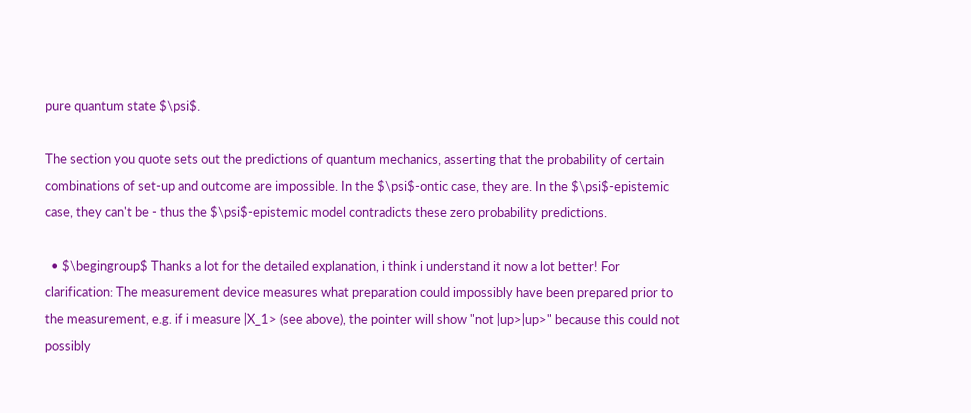pure quantum state $\psi$.

The section you quote sets out the predictions of quantum mechanics, asserting that the probability of certain combinations of set-up and outcome are impossible. In the $\psi$-ontic case, they are. In the $\psi$-epistemic case, they can't be - thus the $\psi$-epistemic model contradicts these zero probability predictions.

  • $\begingroup$ Thanks a lot for the detailed explanation, i think i understand it now a lot better! For clarification: The measurement device measures what preparation could impossibly have been prepared prior to the measurement, e.g. if i measure |X_1> (see above), the pointer will show "not |up>|up>" because this could not possibly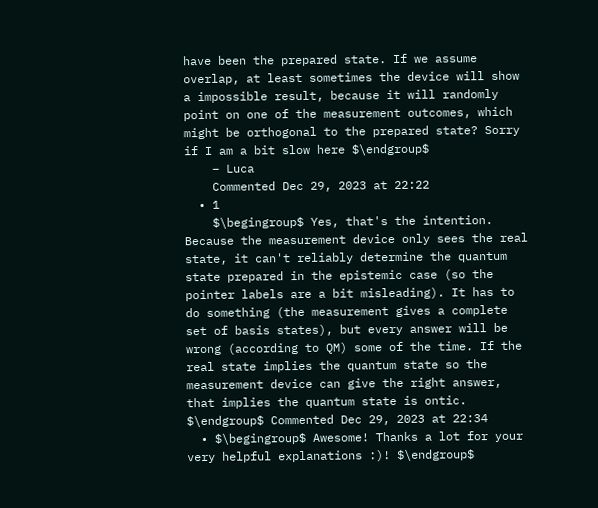have been the prepared state. If we assume overlap, at least sometimes the device will show a impossible result, because it will randomly point on one of the measurement outcomes, which might be orthogonal to the prepared state? Sorry if I am a bit slow here $\endgroup$
    – Luca
    Commented Dec 29, 2023 at 22:22
  • 1
    $\begingroup$ Yes, that's the intention. Because the measurement device only sees the real state, it can't reliably determine the quantum state prepared in the epistemic case (so the pointer labels are a bit misleading). It has to do something (the measurement gives a complete set of basis states), but every answer will be wrong (according to QM) some of the time. If the real state implies the quantum state so the measurement device can give the right answer, that implies the quantum state is ontic. $\endgroup$ Commented Dec 29, 2023 at 22:34
  • $\begingroup$ Awesome! Thanks a lot for your very helpful explanations :)! $\endgroup$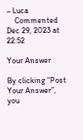– Luca
    Commented Dec 29, 2023 at 22:52

Your Answer

By clicking “Post Your Answer”, you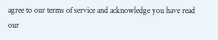agree to our terms of service and acknowledge you have read our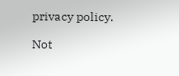privacy policy.

Not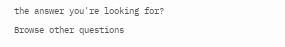the answer you're looking for? Browse other questions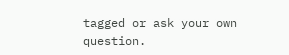tagged or ask your own question.